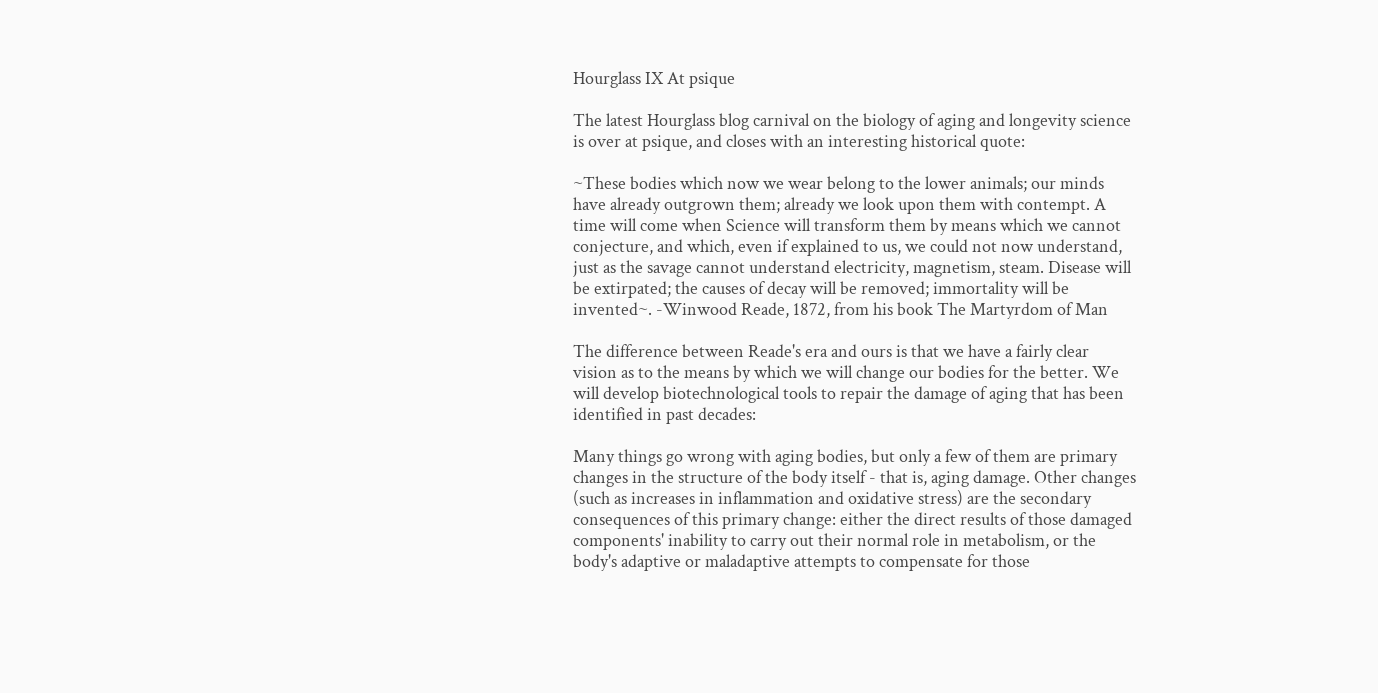Hourglass IX At psique

The latest Hourglass blog carnival on the biology of aging and longevity science is over at psique, and closes with an interesting historical quote:

~These bodies which now we wear belong to the lower animals; our minds have already outgrown them; already we look upon them with contempt. A time will come when Science will transform them by means which we cannot conjecture, and which, even if explained to us, we could not now understand, just as the savage cannot understand electricity, magnetism, steam. Disease will be extirpated; the causes of decay will be removed; immortality will be invented~. -Winwood Reade, 1872, from his book The Martyrdom of Man

The difference between Reade's era and ours is that we have a fairly clear vision as to the means by which we will change our bodies for the better. We will develop biotechnological tools to repair the damage of aging that has been identified in past decades:

Many things go wrong with aging bodies, but only a few of them are primary changes in the structure of the body itself - that is, aging damage. Other changes (such as increases in inflammation and oxidative stress) are the secondary consequences of this primary change: either the direct results of those damaged components' inability to carry out their normal role in metabolism, or the body's adaptive or maladaptive attempts to compensate for those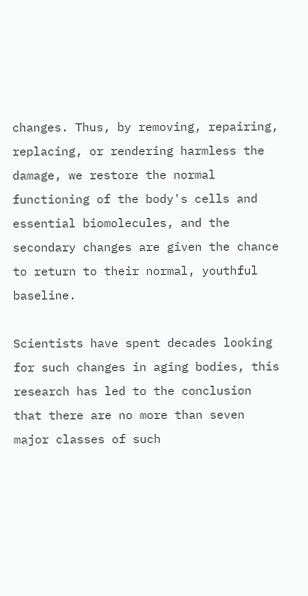changes. Thus, by removing, repairing, replacing, or rendering harmless the damage, we restore the normal functioning of the body's cells and essential biomolecules, and the secondary changes are given the chance to return to their normal, youthful baseline.

Scientists have spent decades looking for such changes in aging bodies, this research has led to the conclusion that there are no more than seven major classes of such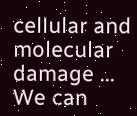cellular and molecular damage ... We can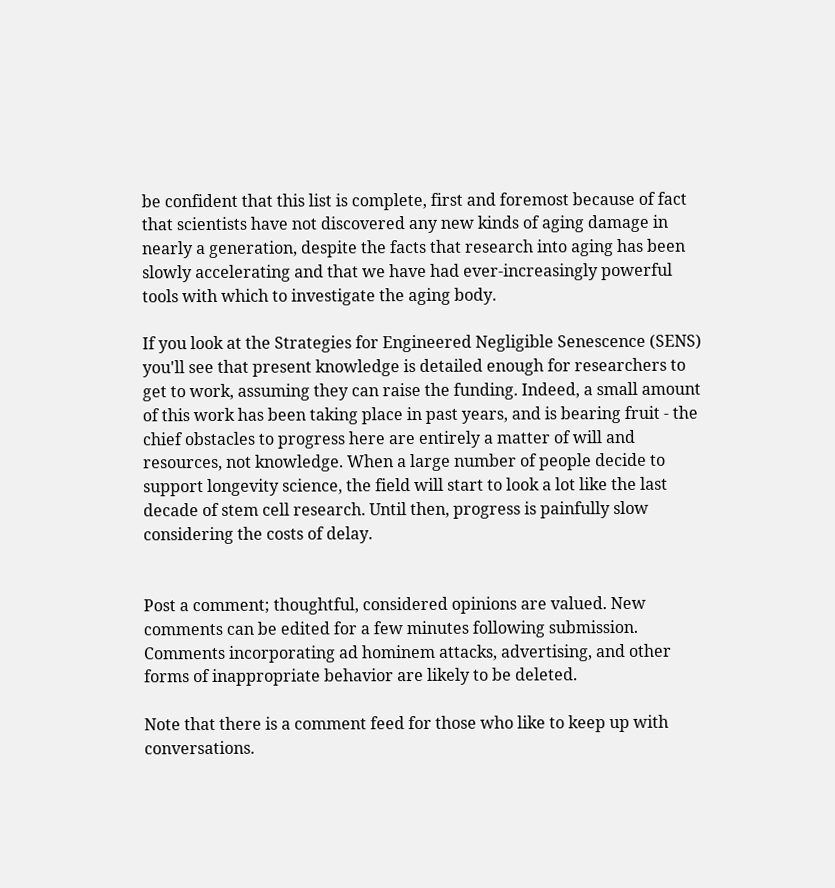be confident that this list is complete, first and foremost because of fact that scientists have not discovered any new kinds of aging damage in nearly a generation, despite the facts that research into aging has been slowly accelerating and that we have had ever-increasingly powerful tools with which to investigate the aging body.

If you look at the Strategies for Engineered Negligible Senescence (SENS) you'll see that present knowledge is detailed enough for researchers to get to work, assuming they can raise the funding. Indeed, a small amount of this work has been taking place in past years, and is bearing fruit - the chief obstacles to progress here are entirely a matter of will and resources, not knowledge. When a large number of people decide to support longevity science, the field will start to look a lot like the last decade of stem cell research. Until then, progress is painfully slow considering the costs of delay.


Post a comment; thoughtful, considered opinions are valued. New comments can be edited for a few minutes following submission. Comments incorporating ad hominem attacks, advertising, and other forms of inappropriate behavior are likely to be deleted.

Note that there is a comment feed for those who like to keep up with conversations.